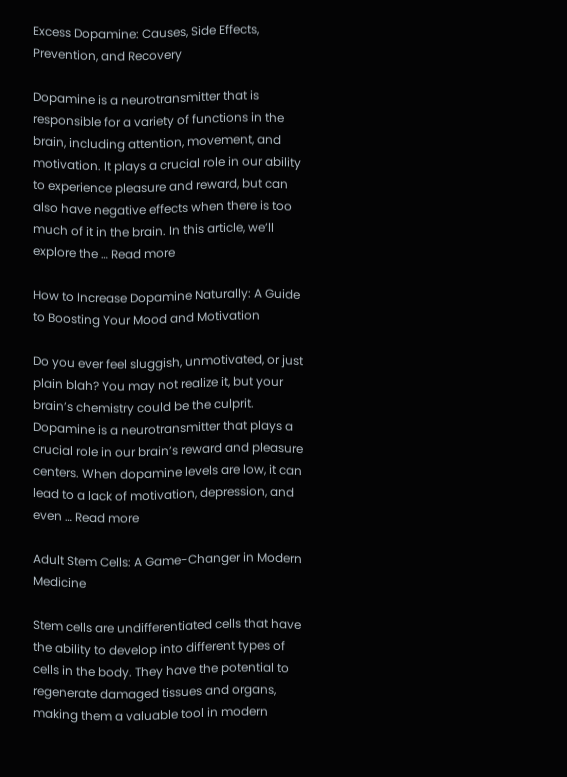Excess Dopamine: Causes, Side Effects, Prevention, and Recovery

Dopamine is a neurotransmitter that is responsible for a variety of functions in the brain, including attention, movement, and motivation. It plays a crucial role in our ability to experience pleasure and reward, but can also have negative effects when there is too much of it in the brain. In this article, we’ll explore the … Read more

How to Increase Dopamine Naturally: A Guide to Boosting Your Mood and Motivation

Do you ever feel sluggish, unmotivated, or just plain blah? You may not realize it, but your brain’s chemistry could be the culprit. Dopamine is a neurotransmitter that plays a crucial role in our brain’s reward and pleasure centers. When dopamine levels are low, it can lead to a lack of motivation, depression, and even … Read more

Adult Stem Cells: A Game-Changer in Modern Medicine

Stem cells are undifferentiated cells that have the ability to develop into different types of cells in the body. They have the potential to regenerate damaged tissues and organs, making them a valuable tool in modern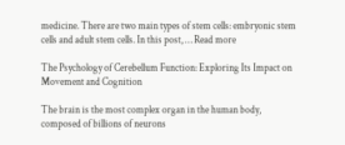medicine. There are two main types of stem cells: embryonic stem cells and adult stem cells. In this post, … Read more

The Psychology of Cerebellum Function: Exploring Its Impact on Movement and Cognition

The brain is the most complex organ in the human body, composed of billions of neurons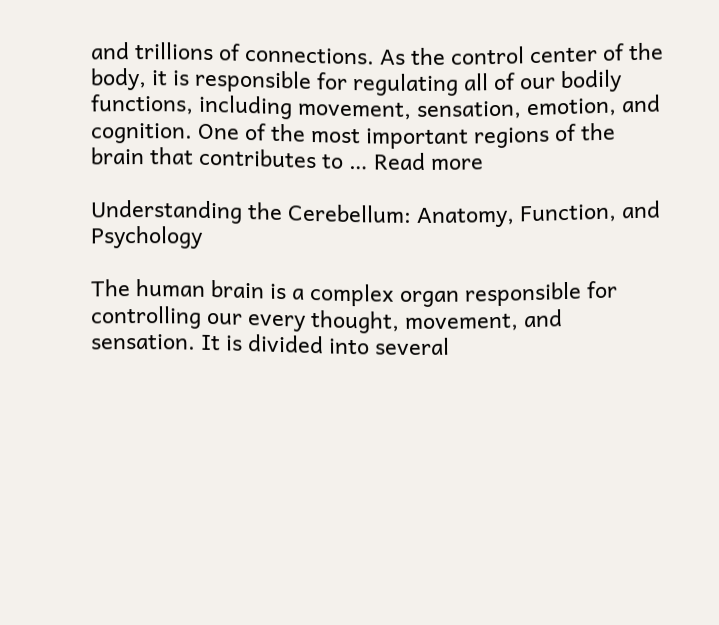and trillions of connections. As the control center of the body, it is responsible for regulating all of our bodily functions, including movement, sensation, emotion, and cognition. One of the most important regions of the brain that contributes to … Read more

Understanding the Cerebellum: Anatomy, Function, and Psychology

The human brain is a complex organ responsible for controlling our every thought, movement, and sensation. It is divided into several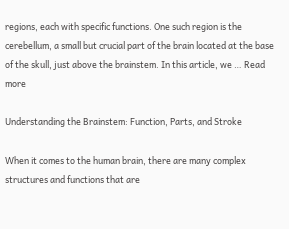regions, each with specific functions. One such region is the cerebellum, a small but crucial part of the brain located at the base of the skull, just above the brainstem. In this article, we … Read more

Understanding the Brainstem: Function, Parts, and Stroke

When it comes to the human brain, there are many complex structures and functions that are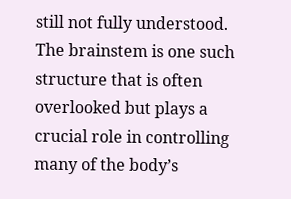still not fully understood. The brainstem is one such structure that is often overlooked but plays a crucial role in controlling many of the body’s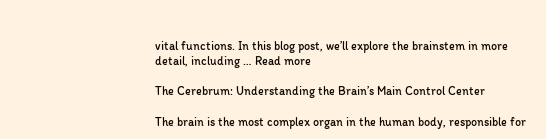vital functions. In this blog post, we’ll explore the brainstem in more detail, including … Read more

The Cerebrum: Understanding the Brain’s Main Control Center

The brain is the most complex organ in the human body, responsible for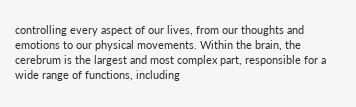controlling every aspect of our lives, from our thoughts and emotions to our physical movements. Within the brain, the cerebrum is the largest and most complex part, responsible for a wide range of functions, including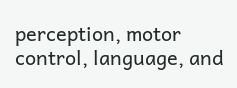perception, motor control, language, and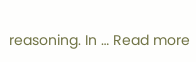reasoning. In … Read more